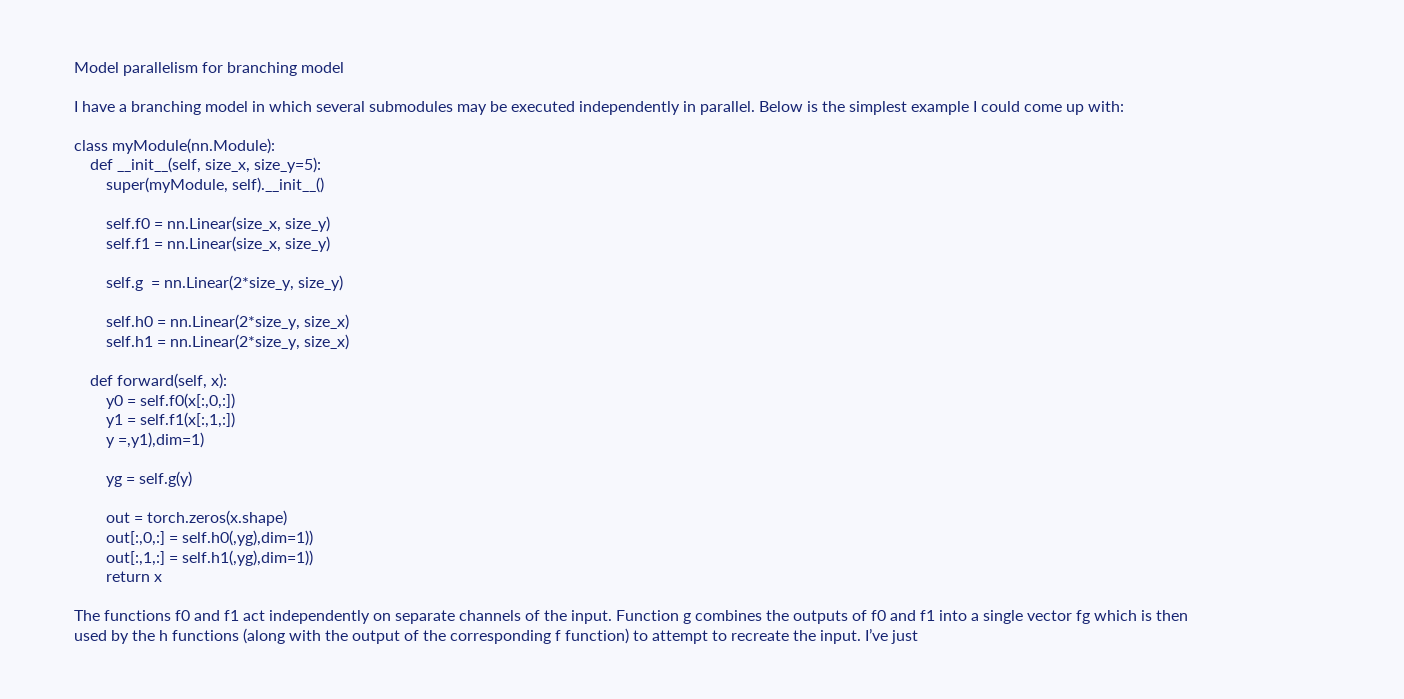Model parallelism for branching model

I have a branching model in which several submodules may be executed independently in parallel. Below is the simplest example I could come up with:

class myModule(nn.Module):
    def __init__(self, size_x, size_y=5):
        super(myModule, self).__init__()

        self.f0 = nn.Linear(size_x, size_y)
        self.f1 = nn.Linear(size_x, size_y)

        self.g  = nn.Linear(2*size_y, size_y)

        self.h0 = nn.Linear(2*size_y, size_x)
        self.h1 = nn.Linear(2*size_y, size_x)

    def forward(self, x):
        y0 = self.f0(x[:,0,:])
        y1 = self.f1(x[:,1,:])
        y =,y1),dim=1)

        yg = self.g(y)

        out = torch.zeros(x.shape)
        out[:,0,:] = self.h0(,yg),dim=1))
        out[:,1,:] = self.h1(,yg),dim=1))
        return x

The functions f0 and f1 act independently on separate channels of the input. Function g combines the outputs of f0 and f1 into a single vector fg which is then used by the h functions (along with the output of the corresponding f function) to attempt to recreate the input. I’ve just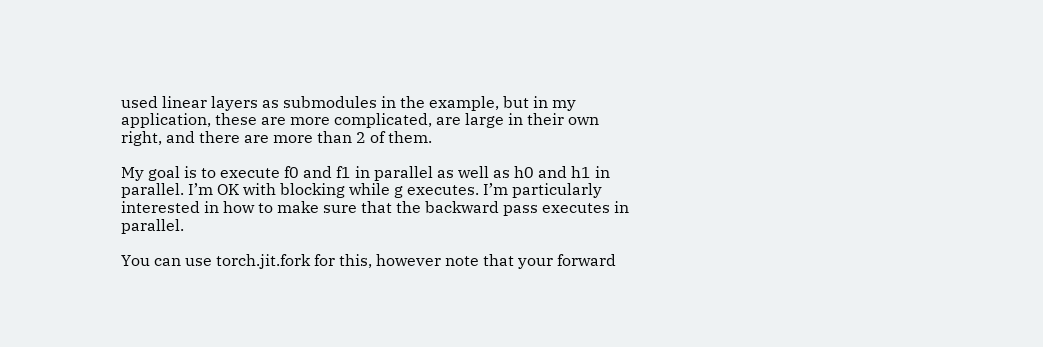used linear layers as submodules in the example, but in my application, these are more complicated, are large in their own right, and there are more than 2 of them.

My goal is to execute f0 and f1 in parallel as well as h0 and h1 in parallel. I’m OK with blocking while g executes. I’m particularly interested in how to make sure that the backward pass executes in parallel.

You can use torch.jit.fork for this, however note that your forward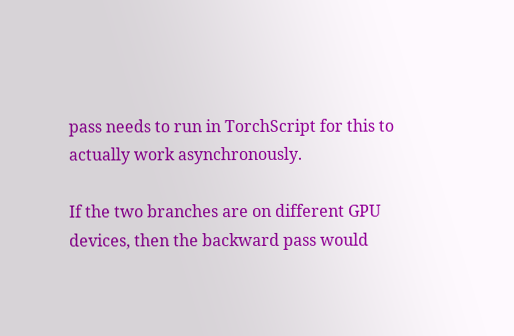pass needs to run in TorchScript for this to actually work asynchronously.

If the two branches are on different GPU devices, then the backward pass would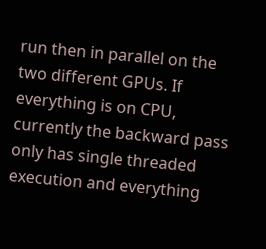run then in parallel on the two different GPUs. If everything is on CPU, currently the backward pass only has single threaded execution and everything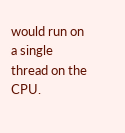would run on a single thread on the CPU.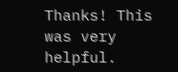Thanks! This was very helpful.